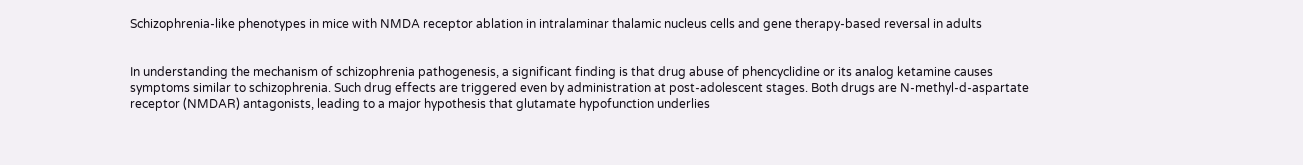Schizophrenia-like phenotypes in mice with NMDA receptor ablation in intralaminar thalamic nucleus cells and gene therapy-based reversal in adults


In understanding the mechanism of schizophrenia pathogenesis, a significant finding is that drug abuse of phencyclidine or its analog ketamine causes symptoms similar to schizophrenia. Such drug effects are triggered even by administration at post-adolescent stages. Both drugs are N-methyl-d-aspartate receptor (NMDAR) antagonists, leading to a major hypothesis that glutamate hypofunction underlies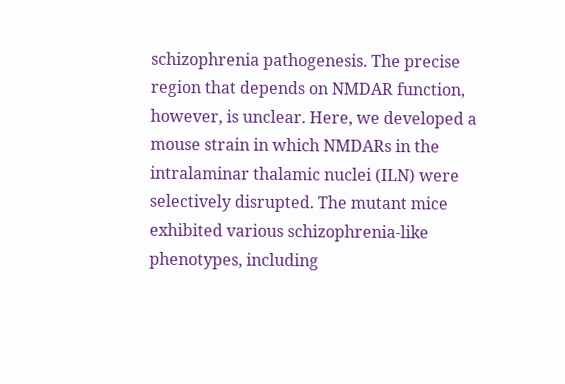schizophrenia pathogenesis. The precise region that depends on NMDAR function, however, is unclear. Here, we developed a mouse strain in which NMDARs in the intralaminar thalamic nuclei (ILN) were selectively disrupted. The mutant mice exhibited various schizophrenia-like phenotypes, including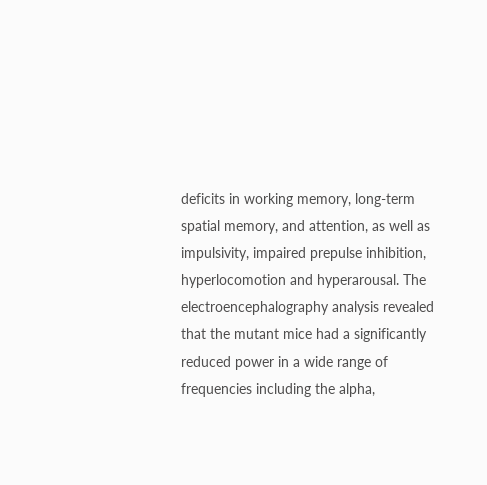deficits in working memory, long-term spatial memory, and attention, as well as impulsivity, impaired prepulse inhibition, hyperlocomotion and hyperarousal. The electroencephalography analysis revealed that the mutant mice had a significantly reduced power in a wide range of frequencies including the alpha,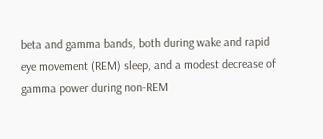beta and gamma bands, both during wake and rapid eye movement (REM) sleep, and a modest decrease of gamma power during non-REM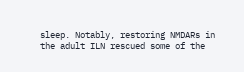sleep. Notably, restoring NMDARs in the adult ILN rescued some of the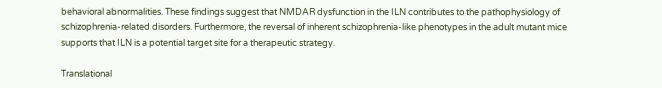behavioral abnormalities. These findings suggest that NMDAR dysfunction in the ILN contributes to the pathophysiology of schizophrenia-related disorders. Furthermore, the reversal of inherent schizophrenia-like phenotypes in the adult mutant mice supports that ILN is a potential target site for a therapeutic strategy.

Translational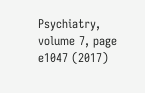Psychiatry, volume 7, page e1047 (2017)